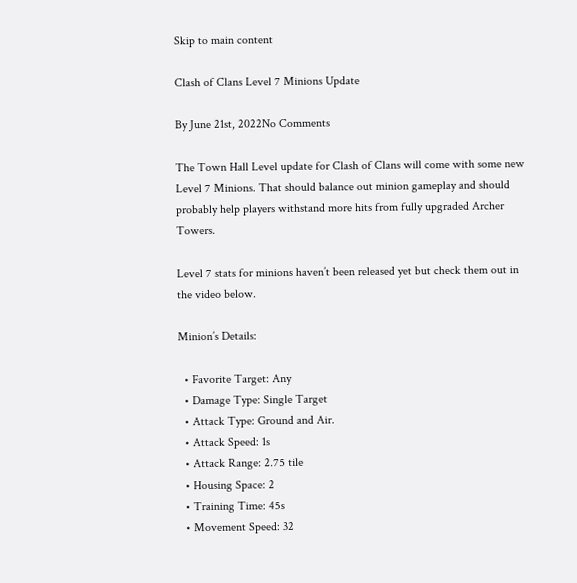Skip to main content

Clash of Clans Level 7 Minions Update

By June 21st, 2022No Comments

The Town Hall Level update for Clash of Clans will come with some new Level 7 Minions. That should balance out minion gameplay and should probably help players withstand more hits from fully upgraded Archer Towers.

Level 7 stats for minions haven’t been released yet but check them out in the video below.

Minion’s Details:

  • Favorite Target: Any
  • Damage Type: Single Target
  • Attack Type: Ground and Air.
  • Attack Speed: 1s
  • Attack Range: 2.75 tile
  • Housing Space: 2
  • Training Time: 45s
  • Movement Speed: 32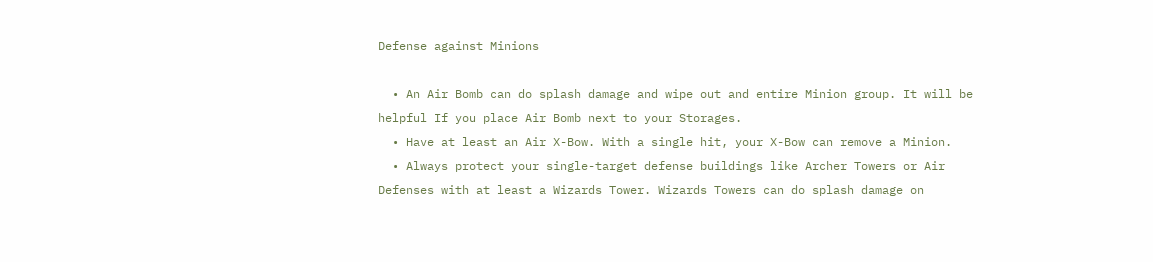Defense against Minions

  • An Air Bomb can do splash damage and wipe out and entire Minion group. It will be helpful If you place Air Bomb next to your Storages.
  • Have at least an Air X-Bow. With a single hit, your X-Bow can remove a Minion.
  • Always protect your single-target defense buildings like Archer Towers or Air Defenses with at least a Wizards Tower. Wizards Towers can do splash damage on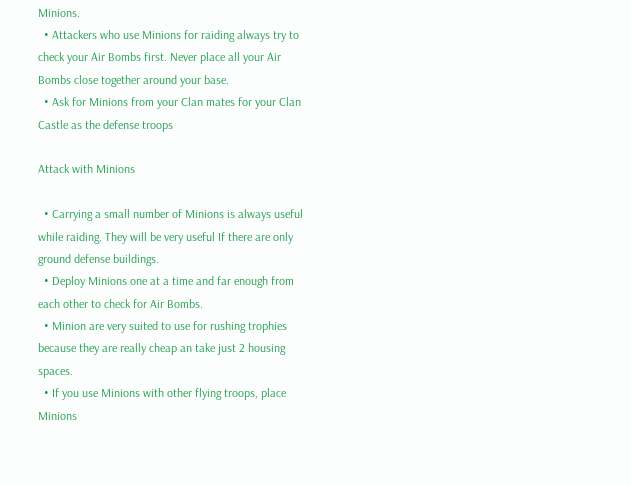Minions.
  • Attackers who use Minions for raiding always try to check your Air Bombs first. Never place all your Air Bombs close together around your base.
  • Ask for Minions from your Clan mates for your Clan Castle as the defense troops

Attack with Minions

  • Carrying a small number of Minions is always useful while raiding. They will be very useful If there are only ground defense buildings.
  • Deploy Minions one at a time and far enough from each other to check for Air Bombs.
  • Minion are very suited to use for rushing trophies because they are really cheap an take just 2 housing spaces.
  • If you use Minions with other flying troops, place Minions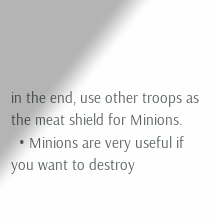in the end, use other troops as the meat shield for Minions.
  • Minions are very useful if you want to destroy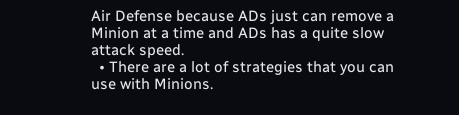Air Defense because ADs just can remove a Minion at a time and ADs has a quite slow attack speed.
  • There are a lot of strategies that you can use with Minions.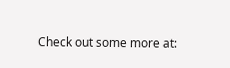Check out some more at: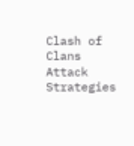Clash of Clans Attack Strategies